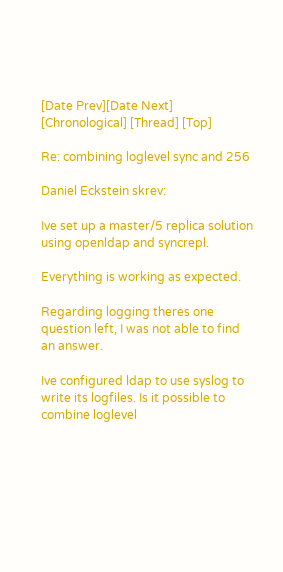[Date Prev][Date Next] [Chronological] [Thread] [Top]

Re: combining loglevel sync and 256

Daniel Eckstein skrev:

Ive set up a master/5 replica solution using openldap and syncrepl.

Everything is working as expected.

Regarding logging theres one question left, I was not able to find an answer.

Ive configured ldap to use syslog to write its logfiles. Is it possible to combine loglevel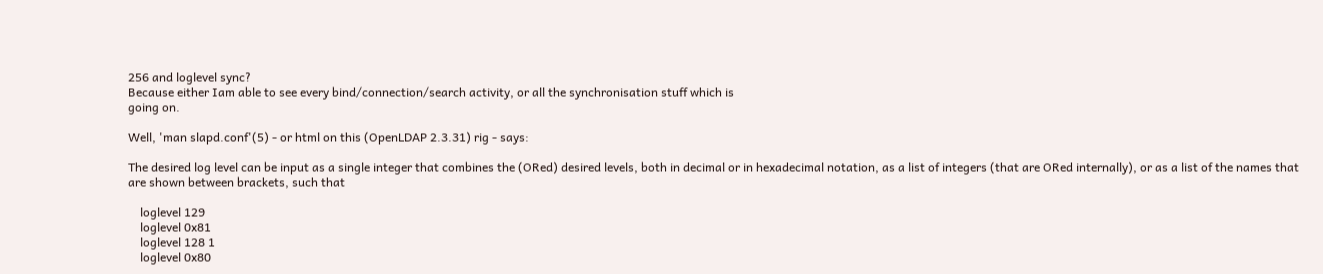256 and loglevel sync?
Because either Iam able to see every bind/connection/search activity, or all the synchronisation stuff which is
going on.

Well, 'man slapd.conf'(5) - or html on this (OpenLDAP 2.3.31) rig - says:

The desired log level can be input as a single integer that combines the (ORed) desired levels, both in decimal or in hexadecimal notation, as a list of integers (that are ORed internally), or as a list of the names that are shown between brackets, such that

    loglevel 129
    loglevel 0x81
    loglevel 128 1
    loglevel 0x80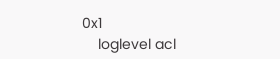0x1
    loglevel acl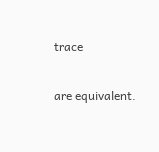trace

are equivalent.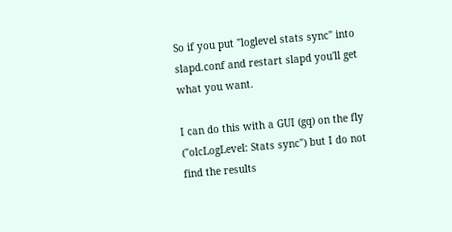So if you put "loglevel stats sync" into slapd.conf and restart slapd you'll get what you want.

I can do this with a GUI (gq) on the fly ("olcLogLevel: Stats sync") but I do not find the results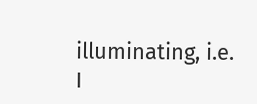illuminating, i.e. I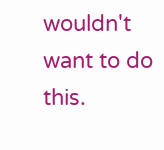wouldn't want to do this.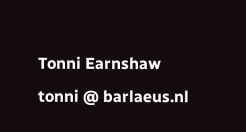Tonni Earnshaw
tonni @ barlaeus.nl